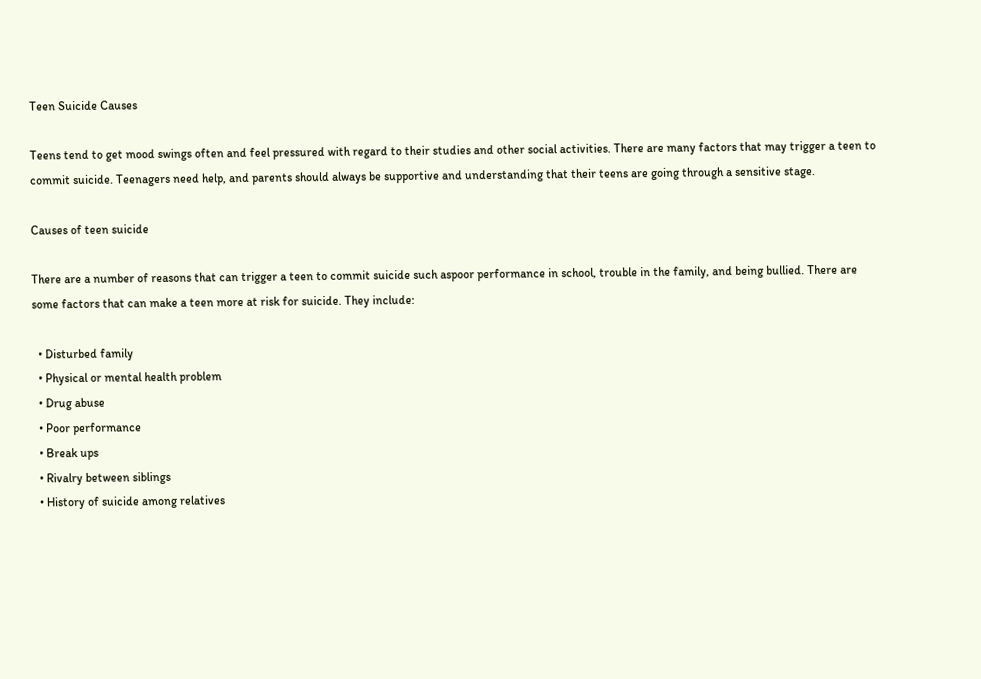Teen Suicide Causes

Teens tend to get mood swings often and feel pressured with regard to their studies and other social activities. There are many factors that may trigger a teen to commit suicide. Teenagers need help, and parents should always be supportive and understanding that their teens are going through a sensitive stage.

Causes of teen suicide

There are a number of reasons that can trigger a teen to commit suicide such aspoor performance in school, trouble in the family, and being bullied. There are some factors that can make a teen more at risk for suicide. They include:

  • Disturbed family
  • Physical or mental health problem
  • Drug abuse
  • Poor performance
  • Break ups
  • Rivalry between siblings
  • History of suicide among relatives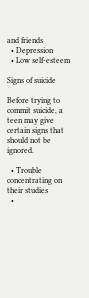and friends
  • Depression
  • Low self-esteem

Signs of suicide

Before trying to commit suicide, a teen may give certain signs that should not be ignored.

  • Trouble concentrating on their studies
  •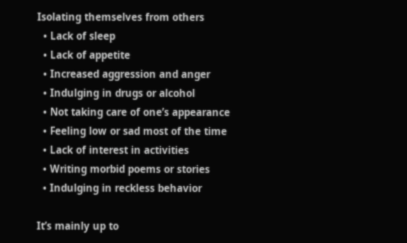Isolating themselves from others
  • Lack of sleep
  • Lack of appetite
  • Increased aggression and anger
  • Indulging in drugs or alcohol
  • Not taking care of one’s appearance
  • Feeling low or sad most of the time
  • Lack of interest in activities
  • Writing morbid poems or stories
  • Indulging in reckless behavior

It’s mainly up to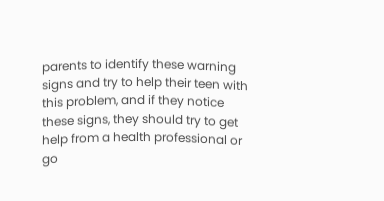parents to identify these warning signs and try to help their teen with this problem, and if they notice these signs, they should try to get help from a health professional or go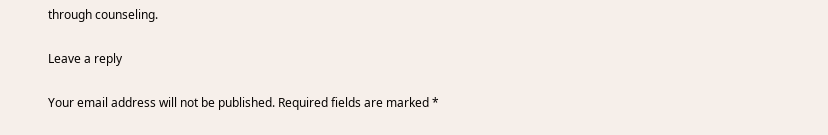through counseling.

Leave a reply

Your email address will not be published. Required fields are marked *